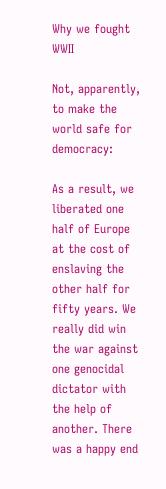Why we fought WWII

Not, apparently, to make the world safe for democracy:

As a result, we liberated one half of Europe at the cost of enslaving the other half for fifty years. We really did win the war against one genocidal dictator with the help of another. There was a happy end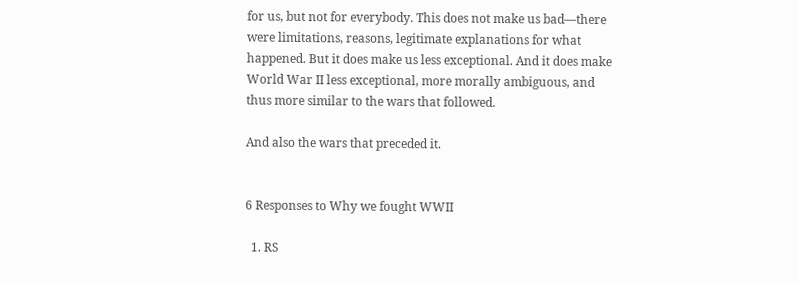for us, but not for everybody. This does not make us bad—there were limitations, reasons, legitimate explanations for what happened. But it does make us less exceptional. And it does make World War II less exceptional, more morally ambiguous, and thus more similar to the wars that followed.

And also the wars that preceded it.


6 Responses to Why we fought WWII

  1. RS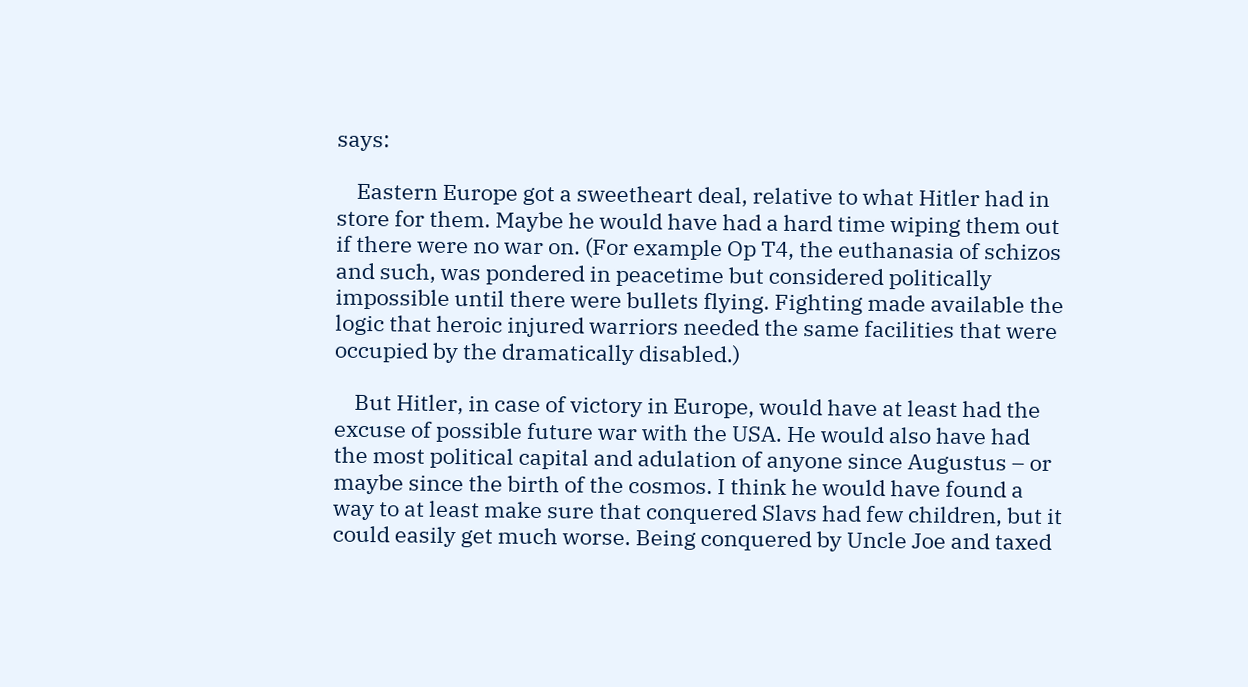says:

    Eastern Europe got a sweetheart deal, relative to what Hitler had in store for them. Maybe he would have had a hard time wiping them out if there were no war on. (For example Op T4, the euthanasia of schizos and such, was pondered in peacetime but considered politically impossible until there were bullets flying. Fighting made available the logic that heroic injured warriors needed the same facilities that were occupied by the dramatically disabled.)

    But Hitler, in case of victory in Europe, would have at least had the excuse of possible future war with the USA. He would also have had the most political capital and adulation of anyone since Augustus – or maybe since the birth of the cosmos. I think he would have found a way to at least make sure that conquered Slavs had few children, but it could easily get much worse. Being conquered by Uncle Joe and taxed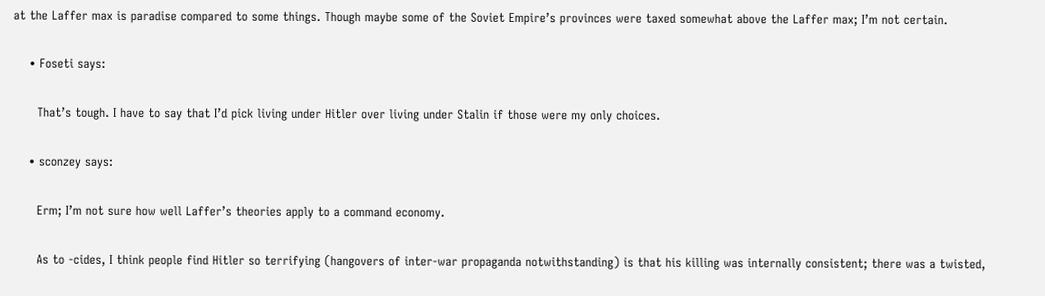at the Laffer max is paradise compared to some things. Though maybe some of the Soviet Empire’s provinces were taxed somewhat above the Laffer max; I’m not certain.

    • Foseti says:

      That’s tough. I have to say that I’d pick living under Hitler over living under Stalin if those were my only choices.

    • sconzey says:

      Erm; I’m not sure how well Laffer’s theories apply to a command economy.

      As to -cides, I think people find Hitler so terrifying (hangovers of inter-war propaganda notwithstanding) is that his killing was internally consistent; there was a twisted,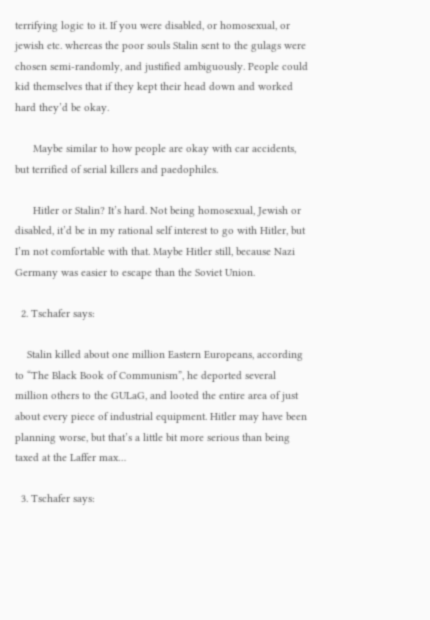terrifying logic to it. If you were disabled, or homosexual, or jewish etc. whereas the poor souls Stalin sent to the gulags were chosen semi-randomly, and justified ambiguously. People could kid themselves that if they kept their head down and worked hard they’d be okay.

      Maybe similar to how people are okay with car accidents, but terrified of serial killers and paedophiles.

      Hitler or Stalin? It’s hard. Not being homosexual, Jewish or disabled, it’d be in my rational self interest to go with Hitler, but I’m not comfortable with that. Maybe Hitler still, because Nazi Germany was easier to escape than the Soviet Union.

  2. Tschafer says:

    Stalin killed about one million Eastern Europeans, according to “The Black Book of Communism”, he deported several million others to the GULaG, and looted the entire area of just about every piece of industrial equipment. Hitler may have been planning worse, but that’s a little bit more serious than being taxed at the Laffer max…

  3. Tschafer says: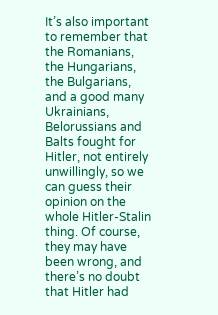It’s also important to remember that the Romanians, the Hungarians, the Bulgarians, and a good many Ukrainians, Belorussians and Balts fought for Hitler, not entirely unwillingly, so we can guess their opinion on the whole Hitler-Stalin thing. Of course, they may have been wrong, and there’s no doubt that Hitler had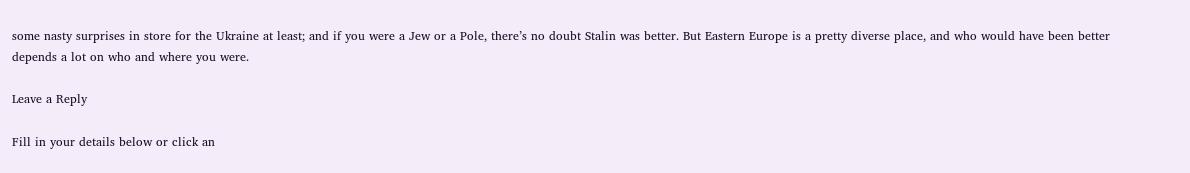some nasty surprises in store for the Ukraine at least; and if you were a Jew or a Pole, there’s no doubt Stalin was better. But Eastern Europe is a pretty diverse place, and who would have been better depends a lot on who and where you were.

Leave a Reply

Fill in your details below or click an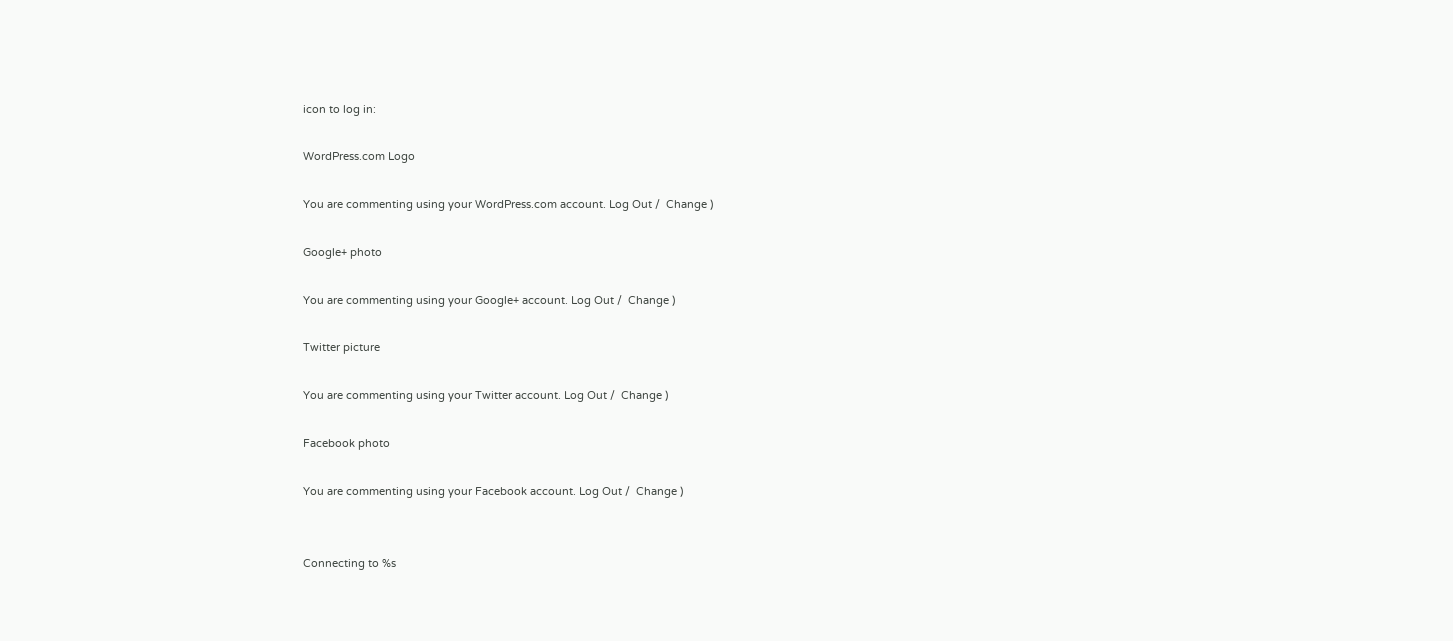icon to log in:

WordPress.com Logo

You are commenting using your WordPress.com account. Log Out /  Change )

Google+ photo

You are commenting using your Google+ account. Log Out /  Change )

Twitter picture

You are commenting using your Twitter account. Log Out /  Change )

Facebook photo

You are commenting using your Facebook account. Log Out /  Change )


Connecting to %s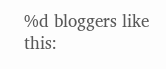%d bloggers like this: